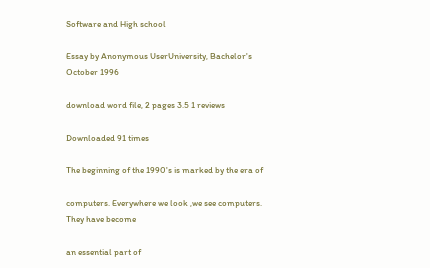Software and High school

Essay by Anonymous UserUniversity, Bachelor's October 1996

download word file, 2 pages 3.5 1 reviews

Downloaded 91 times

The beginning of the 1990's is marked by the era of

computers. Everywhere we look ,we see computers. They have become

an essential part of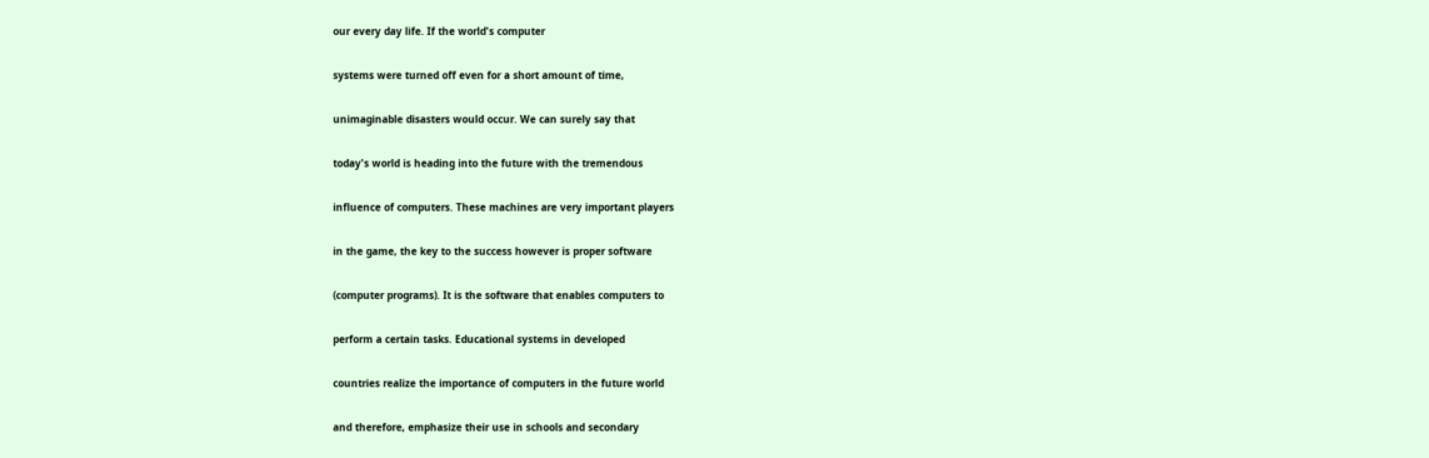our every day life. If the world's computer

systems were turned off even for a short amount of time,

unimaginable disasters would occur. We can surely say that

today's world is heading into the future with the tremendous

influence of computers. These machines are very important players

in the game, the key to the success however is proper software

(computer programs). It is the software that enables computers to

perform a certain tasks. Educational systems in developed

countries realize the importance of computers in the future world

and therefore, emphasize their use in schools and secondary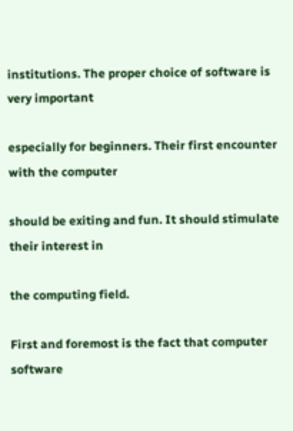institutions. The proper choice of software is very important

especially for beginners. Their first encounter with the computer

should be exiting and fun. It should stimulate their interest in

the computing field.

First and foremost is the fact that computer software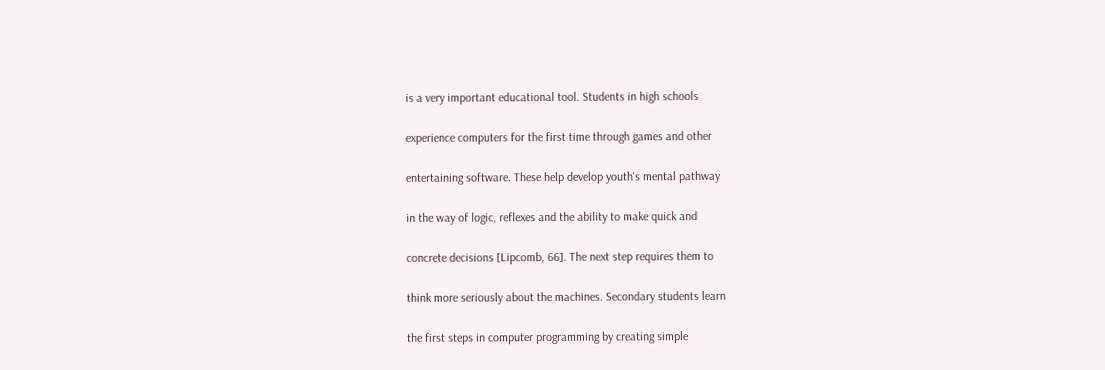is a very important educational tool. Students in high schools

experience computers for the first time through games and other

entertaining software. These help develop youth's mental pathway

in the way of logic, reflexes and the ability to make quick and

concrete decisions [Lipcomb, 66]. The next step requires them to

think more seriously about the machines. Secondary students learn

the first steps in computer programming by creating simple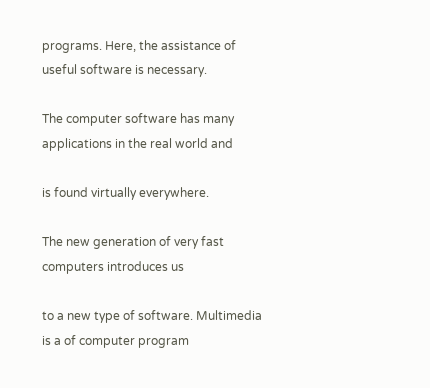programs. Here, the assistance of useful software is necessary.

The computer software has many applications in the real world and

is found virtually everywhere.

The new generation of very fast computers introduces us

to a new type of software. Multimedia is a of computer program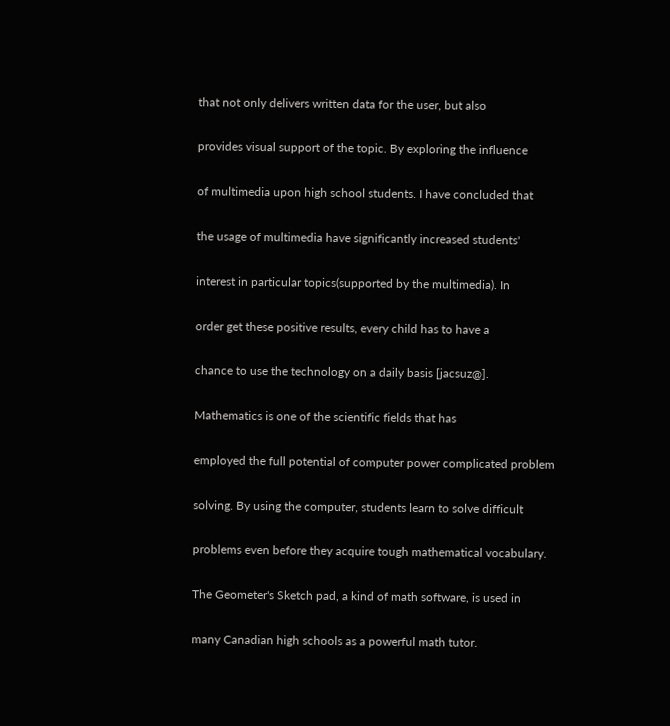that not only delivers written data for the user, but also

provides visual support of the topic. By exploring the influence

of multimedia upon high school students. I have concluded that

the usage of multimedia have significantly increased students'

interest in particular topics(supported by the multimedia). In

order get these positive results, every child has to have a

chance to use the technology on a daily basis [jacsuz@].

Mathematics is one of the scientific fields that has

employed the full potential of computer power complicated problem

solving. By using the computer, students learn to solve difficult

problems even before they acquire tough mathematical vocabulary.

The Geometer's Sketch pad, a kind of math software, is used in

many Canadian high schools as a powerful math tutor.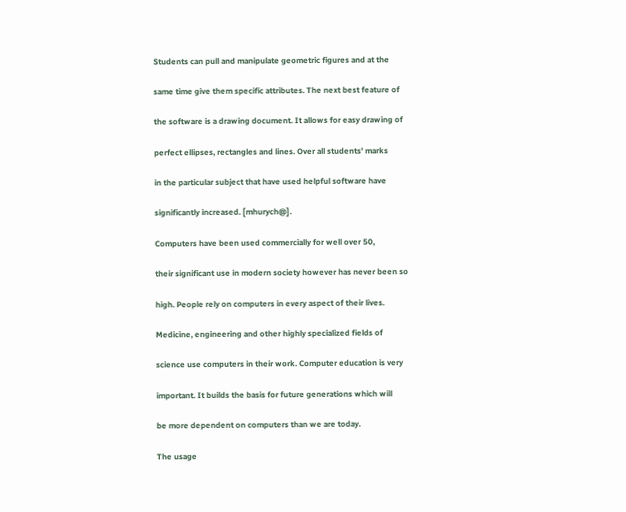Students can pull and manipulate geometric figures and at the

same time give them specific attributes. The next best feature of

the software is a drawing document. It allows for easy drawing of

perfect ellipses, rectangles and lines. Over all students' marks

in the particular subject that have used helpful software have

significantly increased. [mhurych@].

Computers have been used commercially for well over 50,

their significant use in modern society however has never been so

high. People rely on computers in every aspect of their lives.

Medicine, engineering and other highly specialized fields of

science use computers in their work. Computer education is very

important. It builds the basis for future generations which will

be more dependent on computers than we are today.

The usage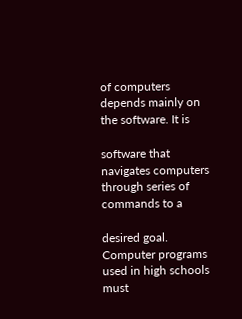of computers depends mainly on the software. It is

software that navigates computers through series of commands to a

desired goal. Computer programs used in high schools must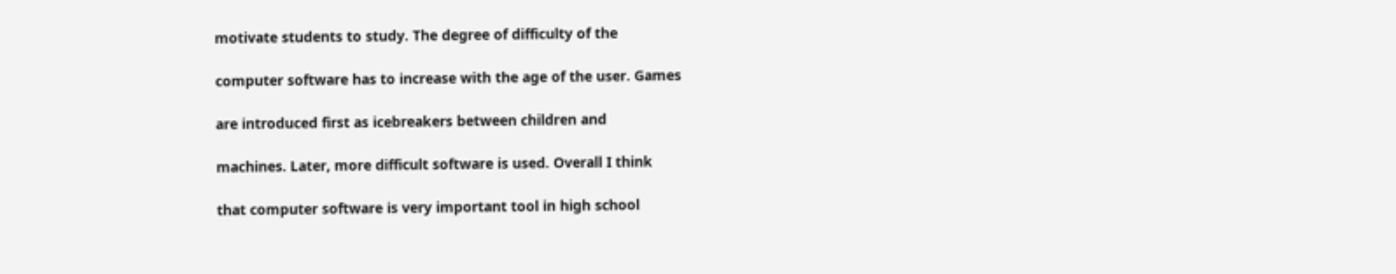motivate students to study. The degree of difficulty of the

computer software has to increase with the age of the user. Games

are introduced first as icebreakers between children and

machines. Later, more difficult software is used. Overall I think

that computer software is very important tool in high school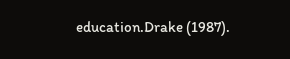education.Drake (1987).